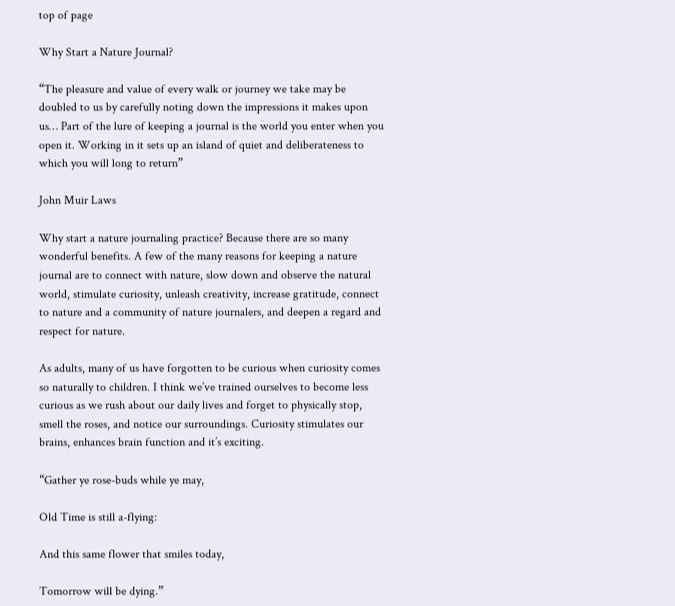top of page

Why Start a Nature Journal?

“The pleasure and value of every walk or journey we take may be doubled to us by carefully noting down the impressions it makes upon us… Part of the lure of keeping a journal is the world you enter when you open it. Working in it sets up an island of quiet and deliberateness to which you will long to return”

John Muir Laws

Why start a nature journaling practice? Because there are so many wonderful benefits. A few of the many reasons for keeping a nature journal are to connect with nature, slow down and observe the natural world, stimulate curiosity, unleash creativity, increase gratitude, connect to nature and a community of nature journalers, and deepen a regard and respect for nature.

As adults, many of us have forgotten to be curious when curiosity comes so naturally to children. I think we’ve trained ourselves to become less curious as we rush about our daily lives and forget to physically stop, smell the roses, and notice our surroundings. Curiosity stimulates our brains, enhances brain function and it’s exciting.

“Gather ye rose-buds while ye may,

Old Time is still a-flying:

And this same flower that smiles today,

Tomorrow will be dying.”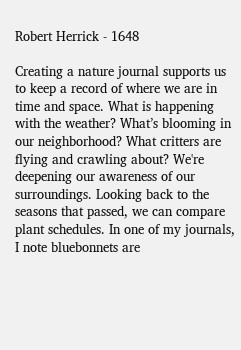Robert Herrick - 1648

Creating a nature journal supports us to keep a record of where we are in time and space. What is happening with the weather? What’s blooming in our neighborhood? What critters are flying and crawling about? We're deepening our awareness of our surroundings. Looking back to the seasons that passed, we can compare plant schedules. In one of my journals, I note bluebonnets are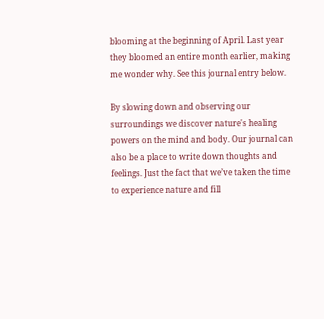blooming at the beginning of April. Last year they bloomed an entire month earlier, making me wonder why. See this journal entry below.

By slowing down and observing our surroundings we discover nature's healing powers on the mind and body. Our journal can also be a place to write down thoughts and feelings. Just the fact that we’ve taken the time to experience nature and fill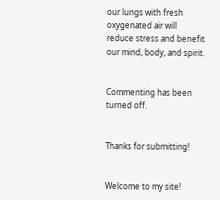our lungs with fresh oxygenated air will reduce stress and benefit our mind, body, and spirit.


Commenting has been turned off.


Thanks for submitting!


Welcome to my site!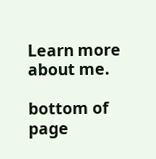Learn more about me.

bottom of page